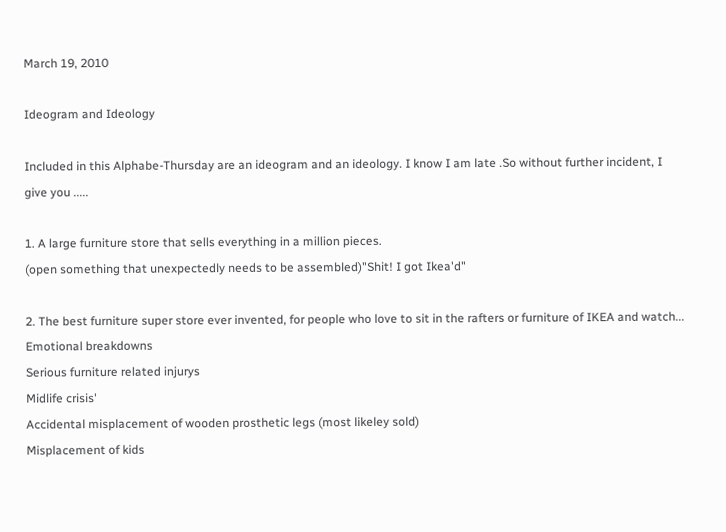March 19, 2010

Ideogram and Ideology

Included in this Alphabe-Thursday are an ideogram and an ideology. I know I am late .So without further incident, I give you .....

1. A large furniture store that sells everything in a million pieces.
(open something that unexpectedly needs to be assembled)"Shit! I got Ikea'd"

2. The best furniture super store ever invented, for people who love to sit in the rafters or furniture of IKEA and watch...
Emotional breakdowns
Serious furniture related injurys
Midlife crisis'
Accidental misplacement of wooden prosthetic legs (most likeley sold)
Misplacement of kids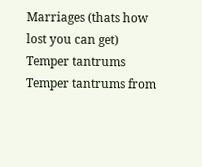Marriages (thats how lost you can get)
Temper tantrums
Temper tantrums from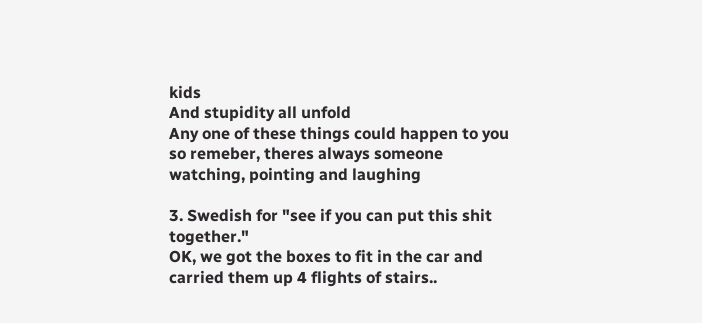kids
And stupidity all unfold
Any one of these things could happen to you so remeber, theres always someone watching, pointing and laughing

3. Swedish for "see if you can put this shit together."
OK, we got the boxes to fit in the car and carried them up 4 flights of stairs..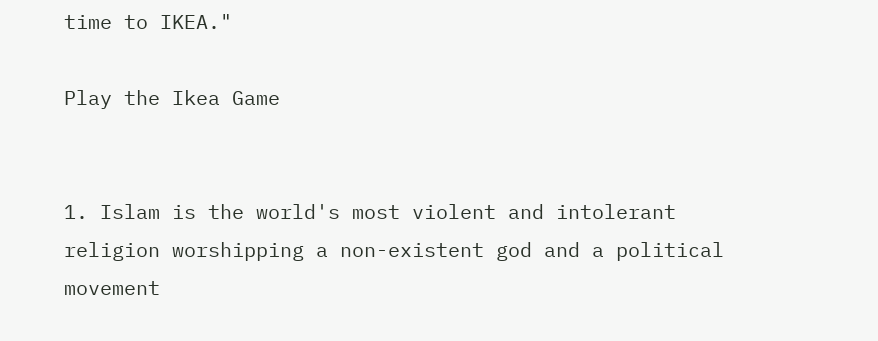time to IKEA."

Play the Ikea Game


1. Islam is the world's most violent and intolerant religion worshipping a non-existent god and a political movement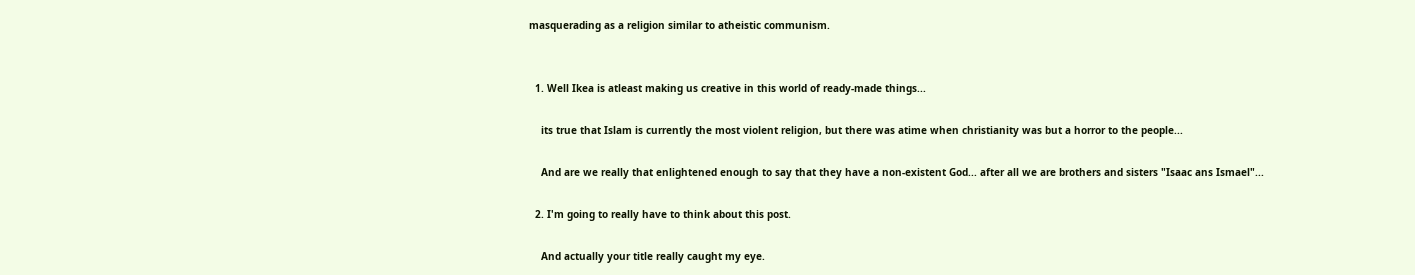masquerading as a religion similar to atheistic communism.


  1. Well Ikea is atleast making us creative in this world of ready-made things...

    its true that Islam is currently the most violent religion, but there was atime when christianity was but a horror to the people...

    And are we really that enlightened enough to say that they have a non-existent God... after all we are brothers and sisters "Isaac ans Ismael"...

  2. I'm going to really have to think about this post.

    And actually your title really caught my eye.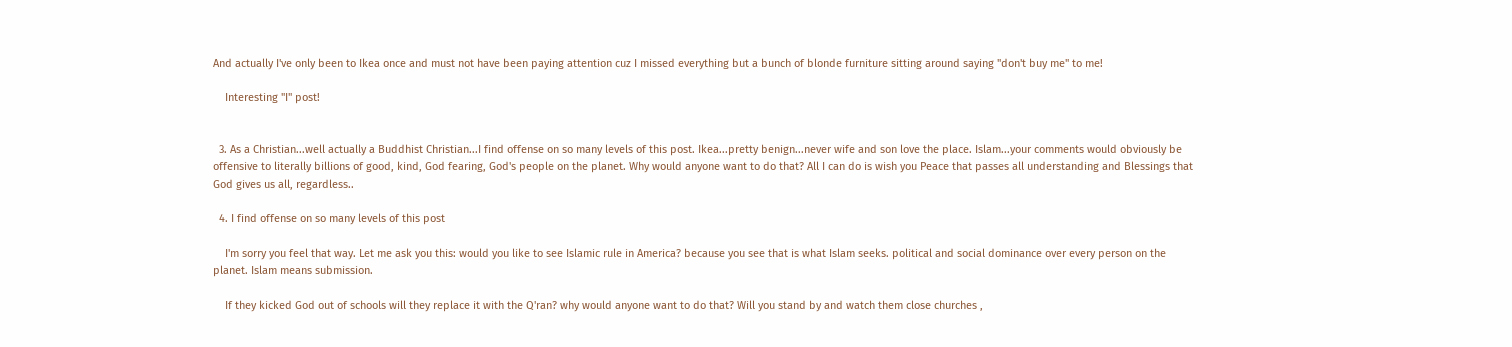And actually I've only been to Ikea once and must not have been paying attention cuz I missed everything but a bunch of blonde furniture sitting around saying "don't buy me" to me!

    Interesting "I" post!


  3. As a Christian...well actually a Buddhist Christian...I find offense on so many levels of this post. Ikea...pretty benign...never wife and son love the place. Islam...your comments would obviously be offensive to literally billions of good, kind, God fearing, God's people on the planet. Why would anyone want to do that? All I can do is wish you Peace that passes all understanding and Blessings that God gives us all, regardless..

  4. I find offense on so many levels of this post

    I'm sorry you feel that way. Let me ask you this: would you like to see Islamic rule in America? because you see that is what Islam seeks. political and social dominance over every person on the planet. Islam means submission.

    If they kicked God out of schools will they replace it with the Q'ran? why would anyone want to do that? Will you stand by and watch them close churches ,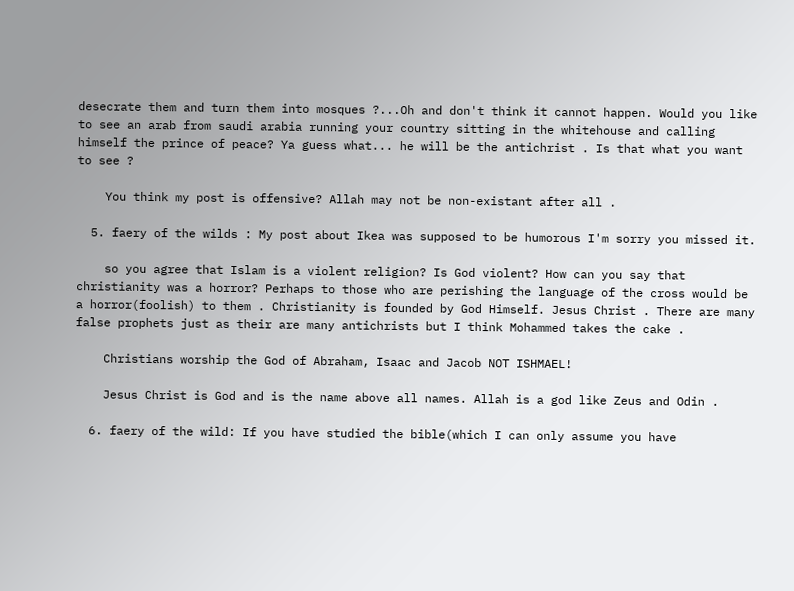desecrate them and turn them into mosques ?...Oh and don't think it cannot happen. Would you like to see an arab from saudi arabia running your country sitting in the whitehouse and calling himself the prince of peace? Ya guess what... he will be the antichrist . Is that what you want to see ?

    You think my post is offensive? Allah may not be non-existant after all .

  5. faery of the wilds : My post about Ikea was supposed to be humorous I'm sorry you missed it.

    so you agree that Islam is a violent religion? Is God violent? How can you say that christianity was a horror? Perhaps to those who are perishing the language of the cross would be a horror(foolish) to them . Christianity is founded by God Himself. Jesus Christ . There are many false prophets just as their are many antichrists but I think Mohammed takes the cake .

    Christians worship the God of Abraham, Isaac and Jacob NOT ISHMAEL!

    Jesus Christ is God and is the name above all names. Allah is a god like Zeus and Odin .

  6. faery of the wild: If you have studied the bible(which I can only assume you have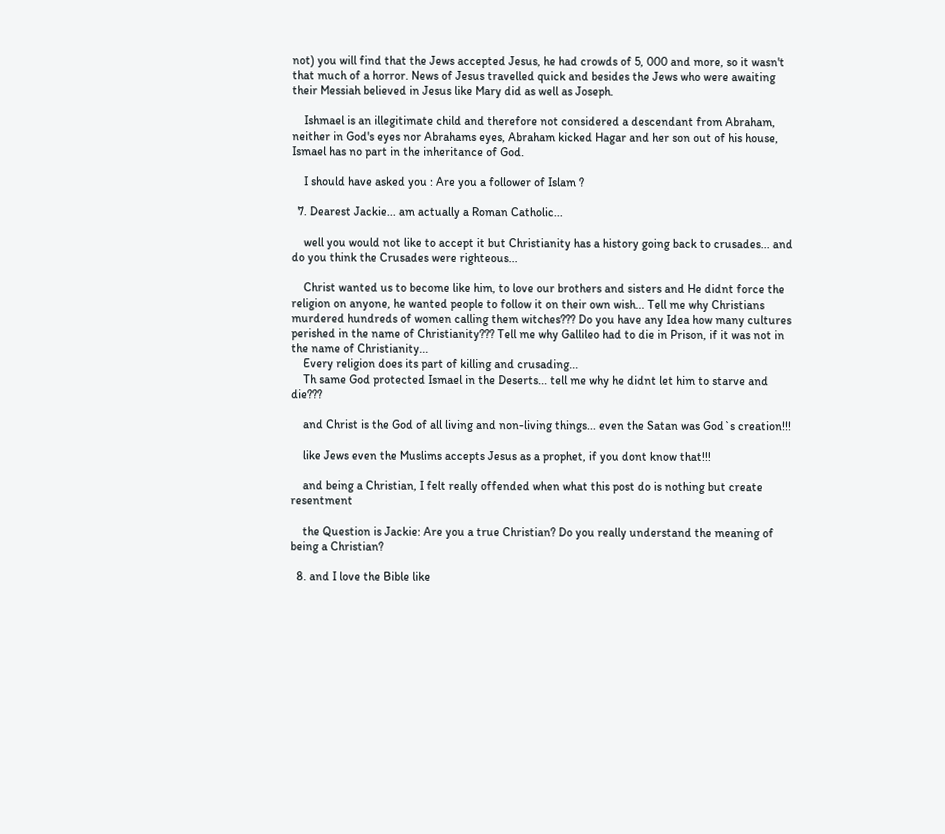not) you will find that the Jews accepted Jesus, he had crowds of 5, 000 and more, so it wasn't that much of a horror. News of Jesus travelled quick and besides the Jews who were awaiting their Messiah believed in Jesus like Mary did as well as Joseph.

    Ishmael is an illegitimate child and therefore not considered a descendant from Abraham, neither in God's eyes nor Abrahams eyes, Abraham kicked Hagar and her son out of his house, Ismael has no part in the inheritance of God.

    I should have asked you : Are you a follower of Islam ?

  7. Dearest Jackie... am actually a Roman Catholic...

    well you would not like to accept it but Christianity has a history going back to crusades... and do you think the Crusades were righteous...

    Christ wanted us to become like him, to love our brothers and sisters and He didnt force the religion on anyone, he wanted people to follow it on their own wish... Tell me why Christians murdered hundreds of women calling them witches??? Do you have any Idea how many cultures perished in the name of Christianity??? Tell me why Gallileo had to die in Prison, if it was not in the name of Christianity...
    Every religion does its part of killing and crusading...
    Th same God protected Ismael in the Deserts... tell me why he didnt let him to starve and die???

    and Christ is the God of all living and non-living things... even the Satan was God`s creation!!!

    like Jews even the Muslims accepts Jesus as a prophet, if you dont know that!!!

    and being a Christian, I felt really offended when what this post do is nothing but create resentment

    the Question is Jackie: Are you a true Christian? Do you really understand the meaning of being a Christian?

  8. and I love the Bible like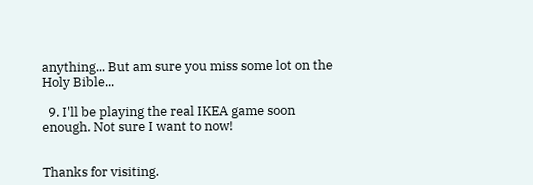anything... But am sure you miss some lot on the Holy Bible...

  9. I'll be playing the real IKEA game soon enough. Not sure I want to now!


Thanks for visiting.